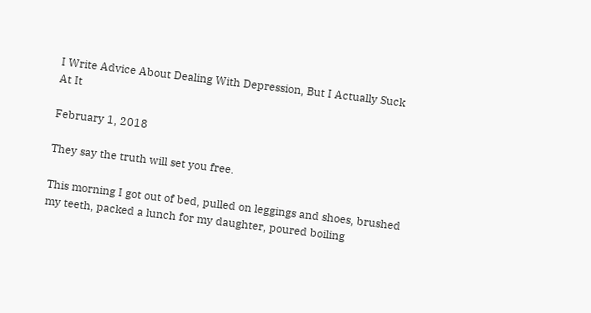I Write Advice About Dealing With Depression, But I Actually Suck At It

February 1, 2018

They say the truth will set you free.

This morning I got out of bed, pulled on leggings and shoes, brushed my teeth, packed a lunch for my daughter, poured boiling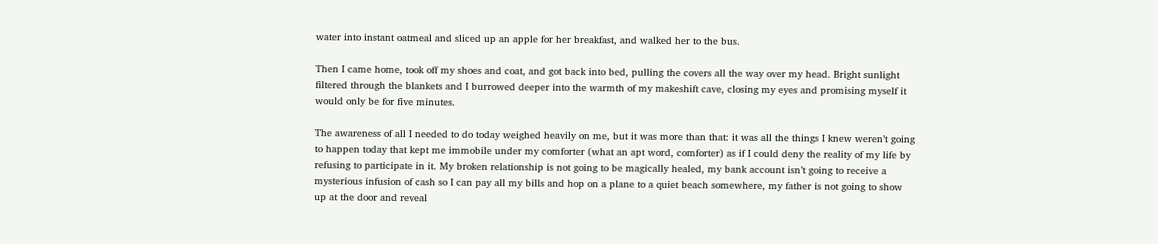water into instant oatmeal and sliced up an apple for her breakfast, and walked her to the bus.

Then I came home, took off my shoes and coat, and got back into bed, pulling the covers all the way over my head. Bright sunlight filtered through the blankets and I burrowed deeper into the warmth of my makeshift cave, closing my eyes and promising myself it would only be for five minutes.

The awareness of all I needed to do today weighed heavily on me, but it was more than that: it was all the things I knew weren’t going to happen today that kept me immobile under my comforter (what an apt word, comforter) as if I could deny the reality of my life by refusing to participate in it. My broken relationship is not going to be magically healed, my bank account isn’t going to receive a mysterious infusion of cash so I can pay all my bills and hop on a plane to a quiet beach somewhere, my father is not going to show up at the door and reveal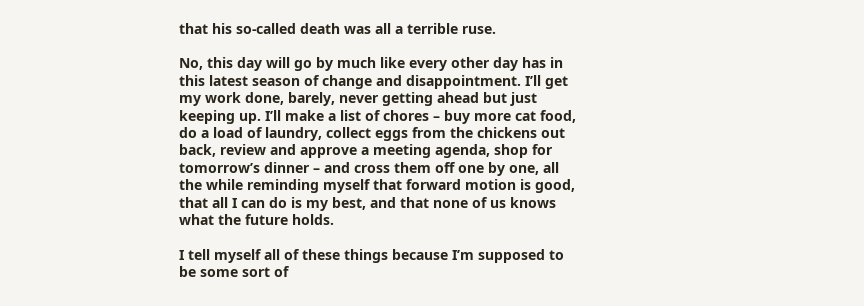that his so-called death was all a terrible ruse.

No, this day will go by much like every other day has in this latest season of change and disappointment. I’ll get my work done, barely, never getting ahead but just keeping up. I’ll make a list of chores – buy more cat food, do a load of laundry, collect eggs from the chickens out back, review and approve a meeting agenda, shop for tomorrow’s dinner – and cross them off one by one, all the while reminding myself that forward motion is good, that all I can do is my best, and that none of us knows what the future holds.

I tell myself all of these things because I’m supposed to be some sort of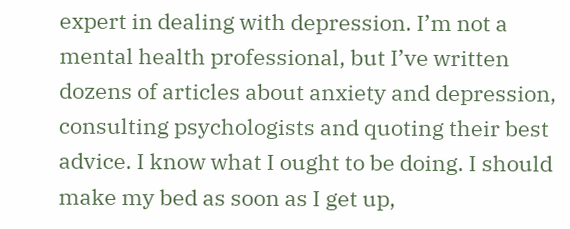expert in dealing with depression. I’m not a mental health professional, but I’ve written dozens of articles about anxiety and depression, consulting psychologists and quoting their best advice. I know what I ought to be doing. I should make my bed as soon as I get up,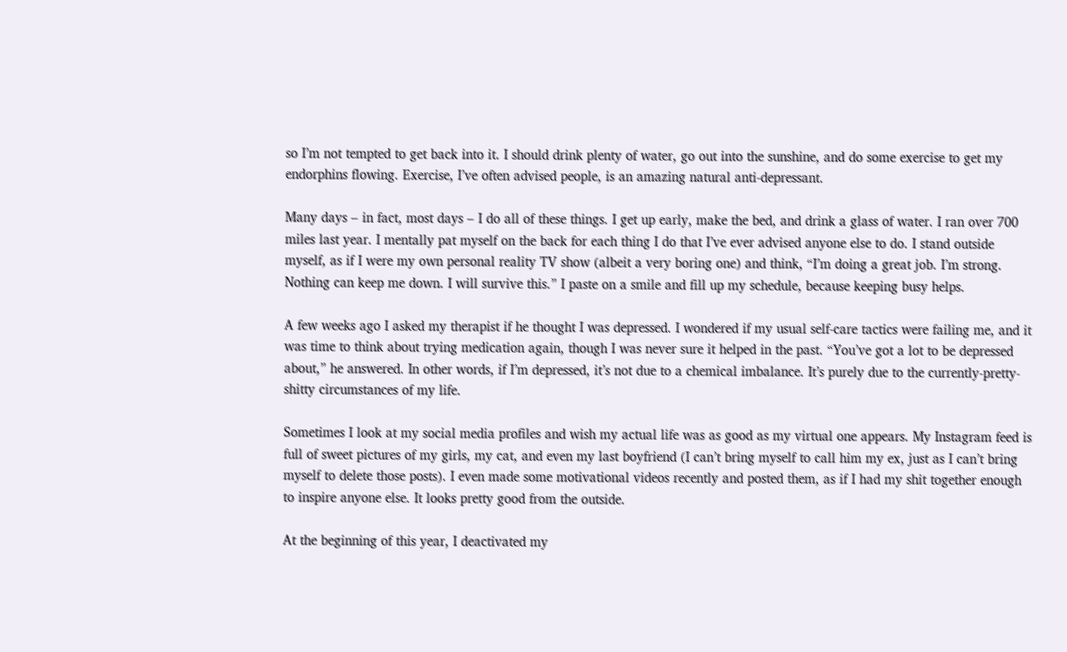so I’m not tempted to get back into it. I should drink plenty of water, go out into the sunshine, and do some exercise to get my endorphins flowing. Exercise, I’ve often advised people, is an amazing natural anti-depressant.

Many days – in fact, most days – I do all of these things. I get up early, make the bed, and drink a glass of water. I ran over 700 miles last year. I mentally pat myself on the back for each thing I do that I’ve ever advised anyone else to do. I stand outside myself, as if I were my own personal reality TV show (albeit a very boring one) and think, “I’m doing a great job. I’m strong. Nothing can keep me down. I will survive this.” I paste on a smile and fill up my schedule, because keeping busy helps.

A few weeks ago I asked my therapist if he thought I was depressed. I wondered if my usual self-care tactics were failing me, and it was time to think about trying medication again, though I was never sure it helped in the past. “You’ve got a lot to be depressed about,” he answered. In other words, if I’m depressed, it’s not due to a chemical imbalance. It’s purely due to the currently-pretty-shitty circumstances of my life.

Sometimes I look at my social media profiles and wish my actual life was as good as my virtual one appears. My Instagram feed is full of sweet pictures of my girls, my cat, and even my last boyfriend (I can’t bring myself to call him my ex, just as I can’t bring myself to delete those posts). I even made some motivational videos recently and posted them, as if I had my shit together enough to inspire anyone else. It looks pretty good from the outside.

At the beginning of this year, I deactivated my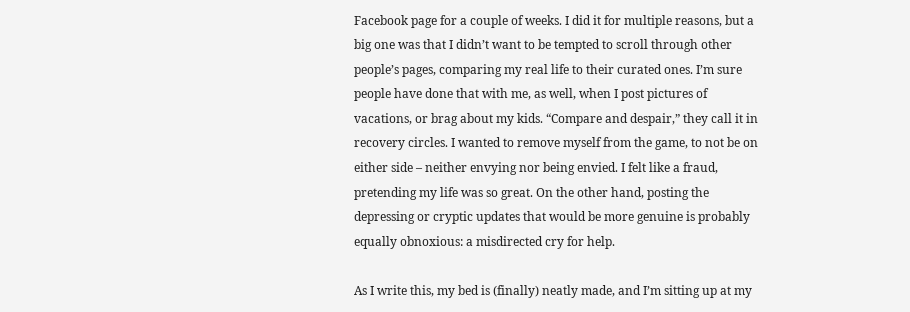Facebook page for a couple of weeks. I did it for multiple reasons, but a big one was that I didn’t want to be tempted to scroll through other people’s pages, comparing my real life to their curated ones. I’m sure people have done that with me, as well, when I post pictures of vacations, or brag about my kids. “Compare and despair,” they call it in recovery circles. I wanted to remove myself from the game, to not be on either side – neither envying nor being envied. I felt like a fraud, pretending my life was so great. On the other hand, posting the depressing or cryptic updates that would be more genuine is probably equally obnoxious: a misdirected cry for help.

As I write this, my bed is (finally) neatly made, and I’m sitting up at my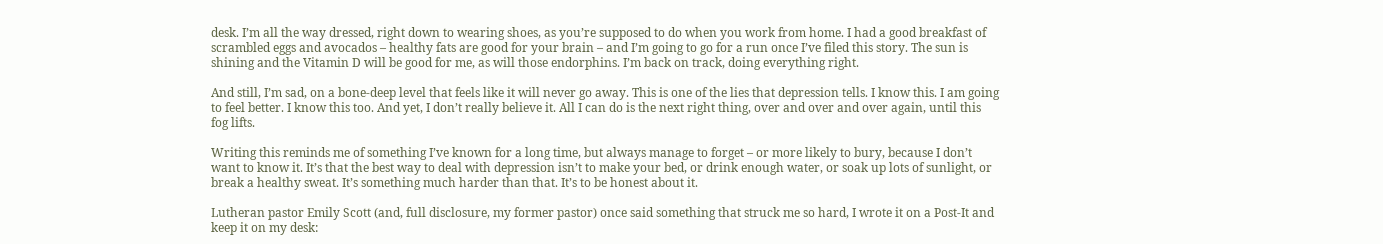desk. I’m all the way dressed, right down to wearing shoes, as you’re supposed to do when you work from home. I had a good breakfast of scrambled eggs and avocados – healthy fats are good for your brain – and I’m going to go for a run once I’ve filed this story. The sun is shining and the Vitamin D will be good for me, as will those endorphins. I’m back on track, doing everything right.

And still, I’m sad, on a bone-deep level that feels like it will never go away. This is one of the lies that depression tells. I know this. I am going to feel better. I know this too. And yet, I don’t really believe it. All I can do is the next right thing, over and over and over again, until this fog lifts.

Writing this reminds me of something I’ve known for a long time, but always manage to forget – or more likely to bury, because I don’t want to know it. It’s that the best way to deal with depression isn’t to make your bed, or drink enough water, or soak up lots of sunlight, or break a healthy sweat. It’s something much harder than that. It’s to be honest about it.

Lutheran pastor Emily Scott (and, full disclosure, my former pastor) once said something that struck me so hard, I wrote it on a Post-It and keep it on my desk: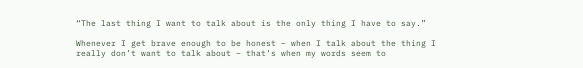“The last thing I want to talk about is the only thing I have to say.”

Whenever I get brave enough to be honest – when I talk about the thing I really don’t want to talk about – that’s when my words seem to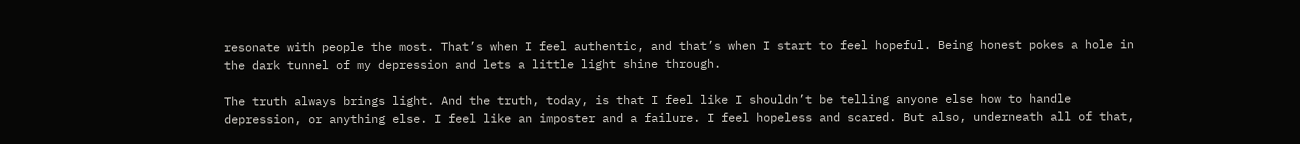resonate with people the most. That’s when I feel authentic, and that’s when I start to feel hopeful. Being honest pokes a hole in the dark tunnel of my depression and lets a little light shine through.

The truth always brings light. And the truth, today, is that I feel like I shouldn’t be telling anyone else how to handle depression, or anything else. I feel like an imposter and a failure. I feel hopeless and scared. But also, underneath all of that,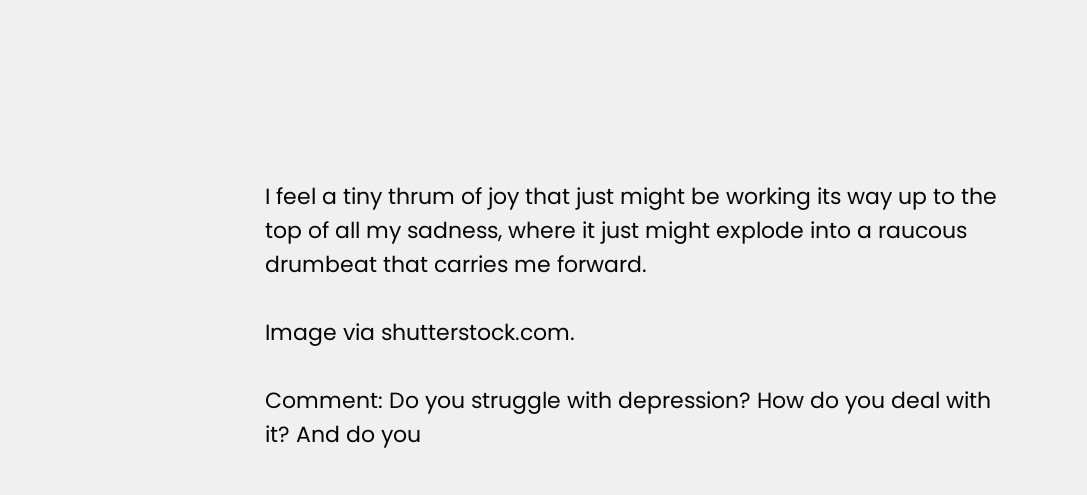I feel a tiny thrum of joy that just might be working its way up to the top of all my sadness, where it just might explode into a raucous drumbeat that carries me forward.

Image via shutterstock.com.

Comment: Do you struggle with depression? How do you deal with it? And do you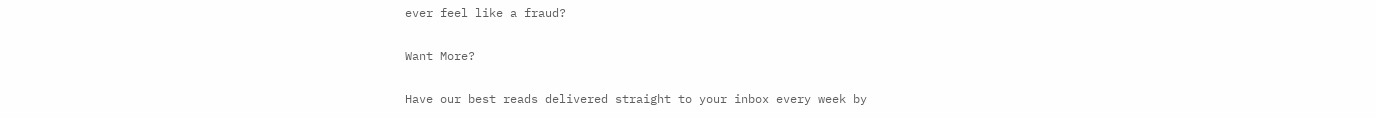ever feel like a fraud?

Want More?

Have our best reads delivered straight to your inbox every week by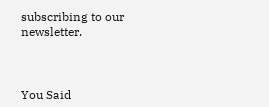subscribing to our newsletter.



You Said